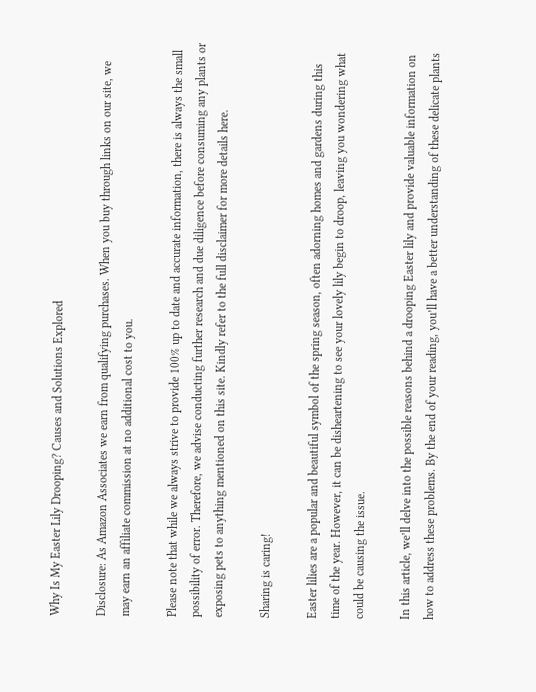Why Is My Easter Lily Drooping? Causes and Solutions Explored

Disclosure: As Amazon Associates we earn from qualifying purchases. When you buy through links on our site, we may earn an affiliate commission at no additional cost to you.

Please note that while we always strive to provide 100% up to date and accurate information, there is always the small possibility of error. Therefore, we advise conducting further research and due diligence before consuming any plants or exposing pets to anything mentioned on this site. Kindly refer to the full disclaimer for more details here.

Sharing is caring!

Easter lilies are a popular and beautiful symbol of the spring season, often adorning homes and gardens during this time of the year. However, it can be disheartening to see your lovely lily begin to droop, leaving you wondering what could be causing the issue.

In this article, we’ll delve into the possible reasons behind a drooping Easter lily and provide valuable information on how to address these problems. By the end of your reading, you’ll have a better understanding of these delicate plants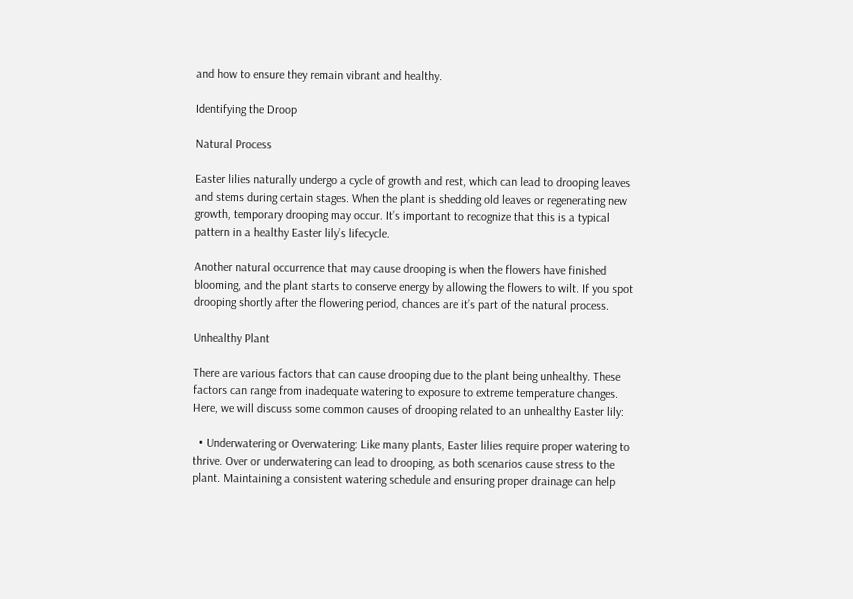and how to ensure they remain vibrant and healthy.

Identifying the Droop

Natural Process

Easter lilies naturally undergo a cycle of growth and rest, which can lead to drooping leaves and stems during certain stages. When the plant is shedding old leaves or regenerating new growth, temporary drooping may occur. It’s important to recognize that this is a typical pattern in a healthy Easter lily’s lifecycle.

Another natural occurrence that may cause drooping is when the flowers have finished blooming, and the plant starts to conserve energy by allowing the flowers to wilt. If you spot drooping shortly after the flowering period, chances are it’s part of the natural process.

Unhealthy Plant

There are various factors that can cause drooping due to the plant being unhealthy. These factors can range from inadequate watering to exposure to extreme temperature changes. Here, we will discuss some common causes of drooping related to an unhealthy Easter lily:

  • Underwatering or Overwatering: Like many plants, Easter lilies require proper watering to thrive. Over or underwatering can lead to drooping, as both scenarios cause stress to the plant. Maintaining a consistent watering schedule and ensuring proper drainage can help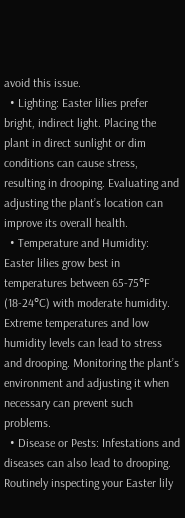avoid this issue.
  • Lighting: Easter lilies prefer bright, indirect light. Placing the plant in direct sunlight or dim conditions can cause stress, resulting in drooping. Evaluating and adjusting the plant’s location can improve its overall health.
  • Temperature and Humidity: Easter lilies grow best in temperatures between 65-75°F (18-24°C) with moderate humidity. Extreme temperatures and low humidity levels can lead to stress and drooping. Monitoring the plant’s environment and adjusting it when necessary can prevent such problems.
  • Disease or Pests: Infestations and diseases can also lead to drooping. Routinely inspecting your Easter lily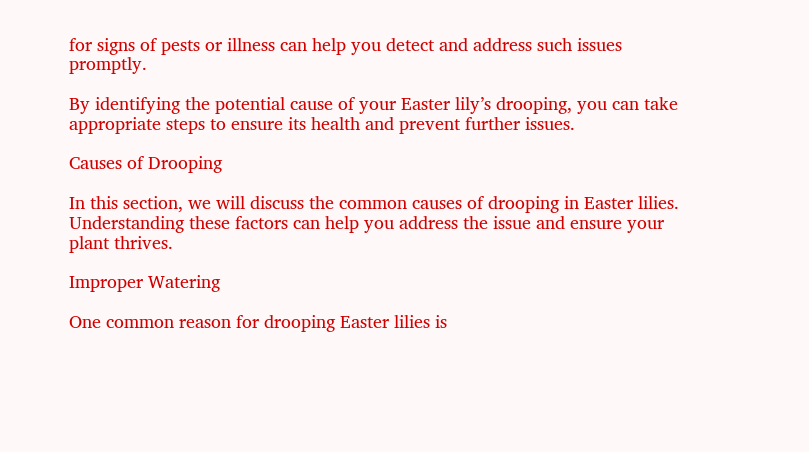for signs of pests or illness can help you detect and address such issues promptly.

By identifying the potential cause of your Easter lily’s drooping, you can take appropriate steps to ensure its health and prevent further issues.

Causes of Drooping

In this section, we will discuss the common causes of drooping in Easter lilies. Understanding these factors can help you address the issue and ensure your plant thrives.

Improper Watering

One common reason for drooping Easter lilies is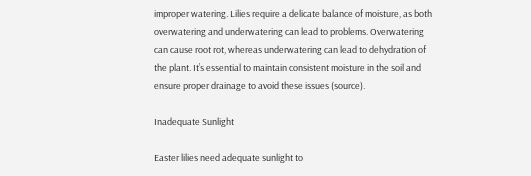improper watering. Lilies require a delicate balance of moisture, as both overwatering and underwatering can lead to problems. Overwatering can cause root rot, whereas underwatering can lead to dehydration of the plant. It’s essential to maintain consistent moisture in the soil and ensure proper drainage to avoid these issues (source).

Inadequate Sunlight

Easter lilies need adequate sunlight to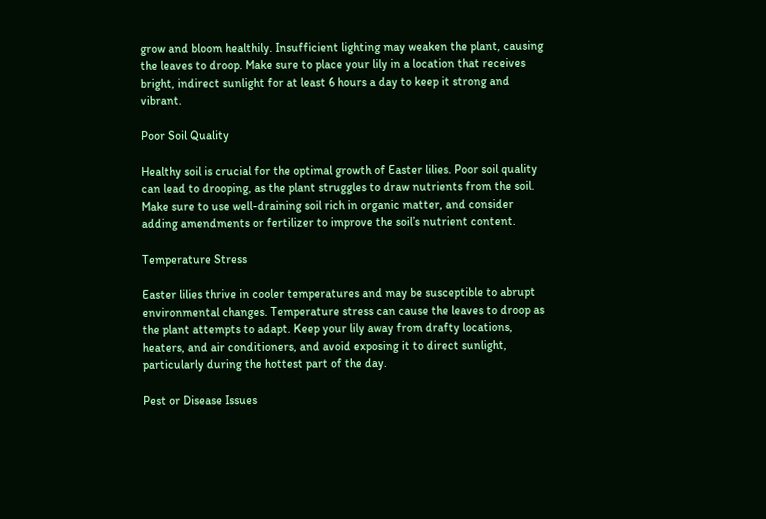grow and bloom healthily. Insufficient lighting may weaken the plant, causing the leaves to droop. Make sure to place your lily in a location that receives bright, indirect sunlight for at least 6 hours a day to keep it strong and vibrant.

Poor Soil Quality

Healthy soil is crucial for the optimal growth of Easter lilies. Poor soil quality can lead to drooping, as the plant struggles to draw nutrients from the soil. Make sure to use well-draining soil rich in organic matter, and consider adding amendments or fertilizer to improve the soil’s nutrient content.

Temperature Stress

Easter lilies thrive in cooler temperatures and may be susceptible to abrupt environmental changes. Temperature stress can cause the leaves to droop as the plant attempts to adapt. Keep your lily away from drafty locations, heaters, and air conditioners, and avoid exposing it to direct sunlight, particularly during the hottest part of the day.

Pest or Disease Issues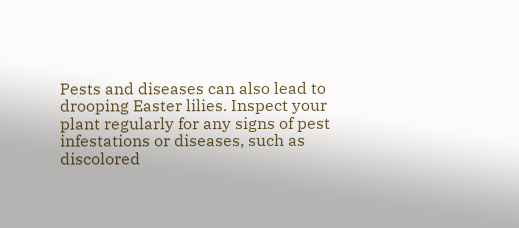Pests and diseases can also lead to drooping Easter lilies. Inspect your plant regularly for any signs of pest infestations or diseases, such as discolored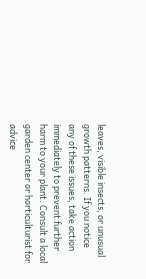leaves, visible insects, or unusual growth patterns. If you notice any of these issues, take action immediately to prevent further harm to your plant. Consult a local garden center or horticulturist for advice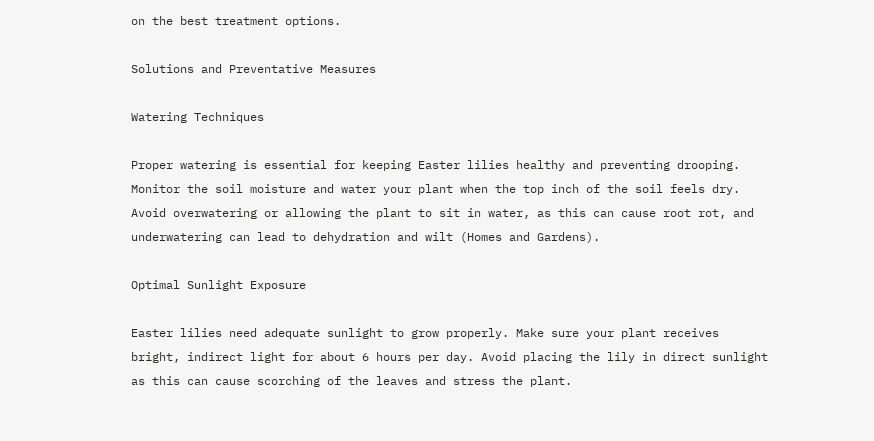on the best treatment options.

Solutions and Preventative Measures

Watering Techniques

Proper watering is essential for keeping Easter lilies healthy and preventing drooping. Monitor the soil moisture and water your plant when the top inch of the soil feels dry. Avoid overwatering or allowing the plant to sit in water, as this can cause root rot, and underwatering can lead to dehydration and wilt (Homes and Gardens).

Optimal Sunlight Exposure

Easter lilies need adequate sunlight to grow properly. Make sure your plant receives bright, indirect light for about 6 hours per day. Avoid placing the lily in direct sunlight as this can cause scorching of the leaves and stress the plant.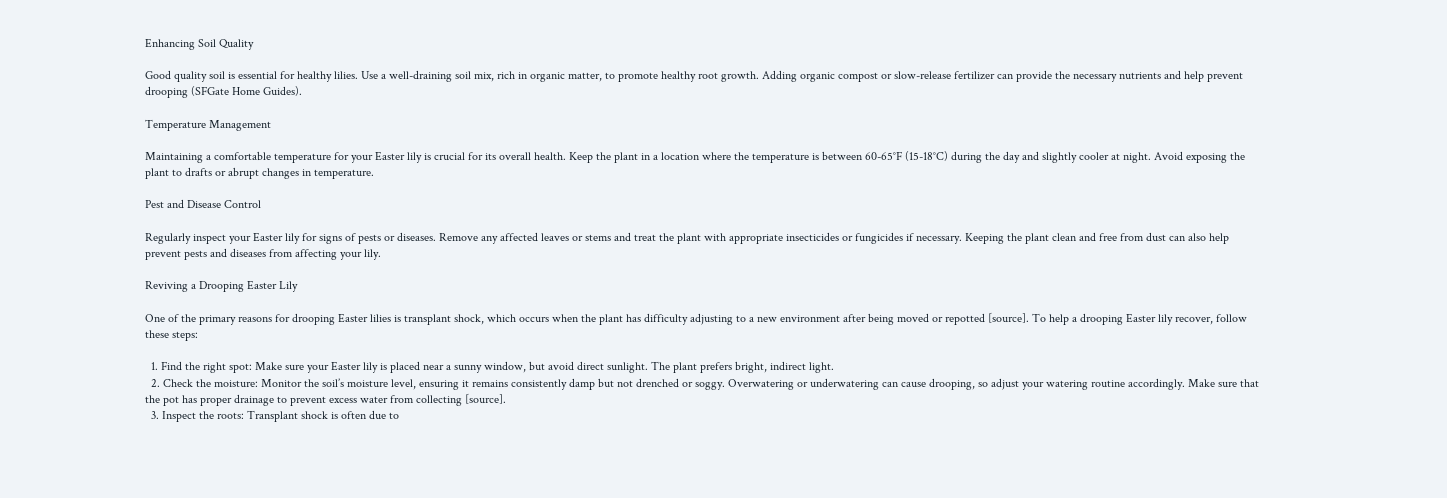Enhancing Soil Quality

Good quality soil is essential for healthy lilies. Use a well-draining soil mix, rich in organic matter, to promote healthy root growth. Adding organic compost or slow-release fertilizer can provide the necessary nutrients and help prevent drooping (SFGate Home Guides).

Temperature Management

Maintaining a comfortable temperature for your Easter lily is crucial for its overall health. Keep the plant in a location where the temperature is between 60-65°F (15-18°C) during the day and slightly cooler at night. Avoid exposing the plant to drafts or abrupt changes in temperature.

Pest and Disease Control

Regularly inspect your Easter lily for signs of pests or diseases. Remove any affected leaves or stems and treat the plant with appropriate insecticides or fungicides if necessary. Keeping the plant clean and free from dust can also help prevent pests and diseases from affecting your lily.

Reviving a Drooping Easter Lily

One of the primary reasons for drooping Easter lilies is transplant shock, which occurs when the plant has difficulty adjusting to a new environment after being moved or repotted [source]. To help a drooping Easter lily recover, follow these steps:

  1. Find the right spot: Make sure your Easter lily is placed near a sunny window, but avoid direct sunlight. The plant prefers bright, indirect light.
  2. Check the moisture: Monitor the soil’s moisture level, ensuring it remains consistently damp but not drenched or soggy. Overwatering or underwatering can cause drooping, so adjust your watering routine accordingly. Make sure that the pot has proper drainage to prevent excess water from collecting [source].
  3. Inspect the roots: Transplant shock is often due to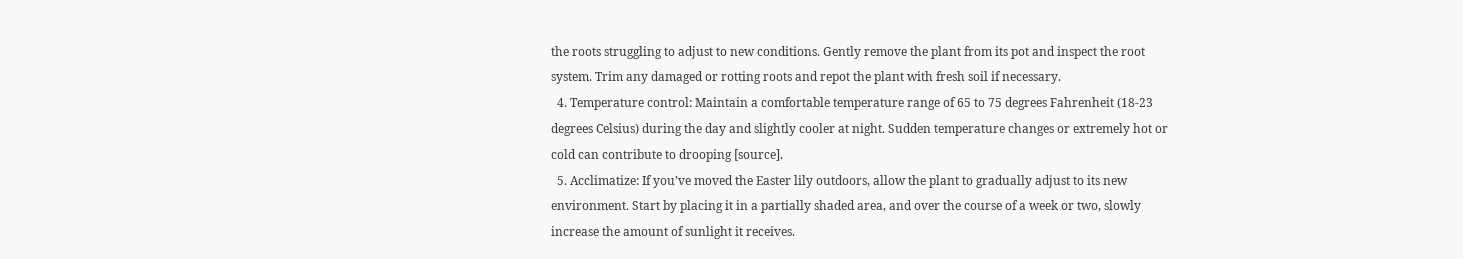the roots struggling to adjust to new conditions. Gently remove the plant from its pot and inspect the root system. Trim any damaged or rotting roots and repot the plant with fresh soil if necessary.
  4. Temperature control: Maintain a comfortable temperature range of 65 to 75 degrees Fahrenheit (18-23 degrees Celsius) during the day and slightly cooler at night. Sudden temperature changes or extremely hot or cold can contribute to drooping [source].
  5. Acclimatize: If you’ve moved the Easter lily outdoors, allow the plant to gradually adjust to its new environment. Start by placing it in a partially shaded area, and over the course of a week or two, slowly increase the amount of sunlight it receives.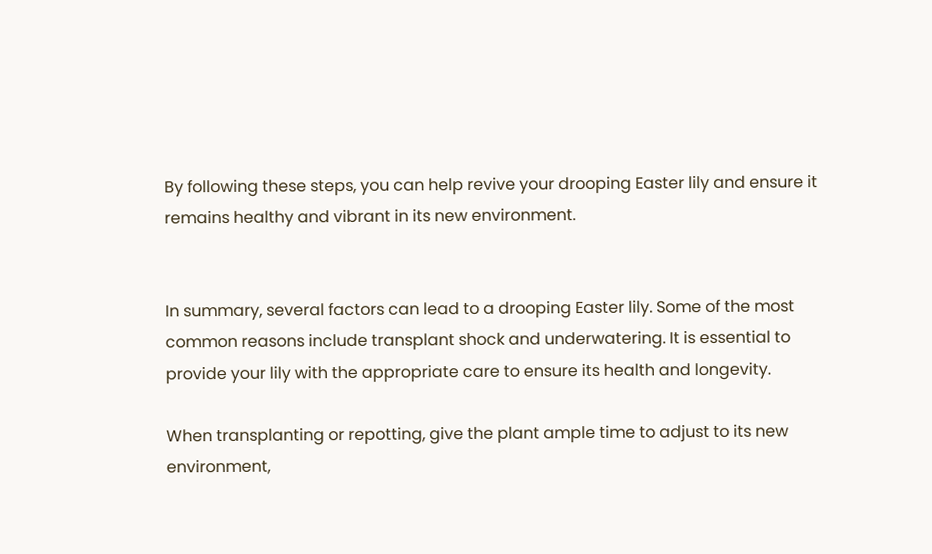By following these steps, you can help revive your drooping Easter lily and ensure it remains healthy and vibrant in its new environment.


In summary, several factors can lead to a drooping Easter lily. Some of the most common reasons include transplant shock and underwatering. It is essential to provide your lily with the appropriate care to ensure its health and longevity.

When transplanting or repotting, give the plant ample time to adjust to its new environment,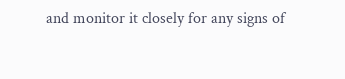and monitor it closely for any signs of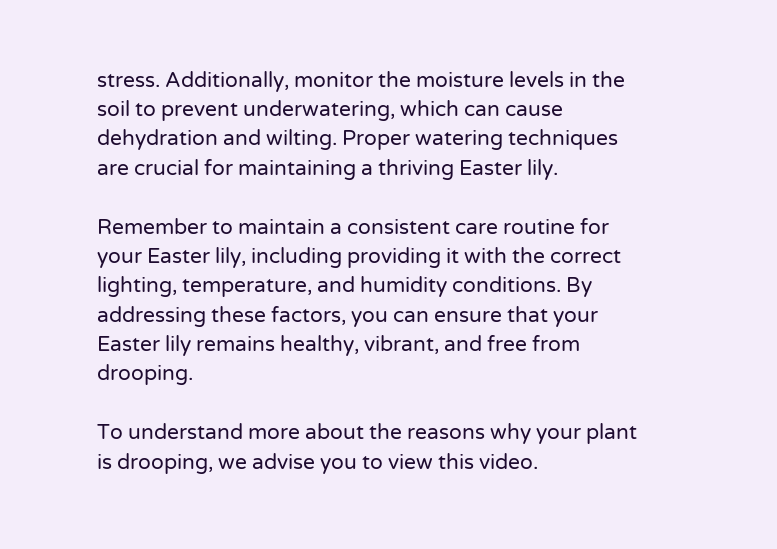stress. Additionally, monitor the moisture levels in the soil to prevent underwatering, which can cause dehydration and wilting. Proper watering techniques are crucial for maintaining a thriving Easter lily.

Remember to maintain a consistent care routine for your Easter lily, including providing it with the correct lighting, temperature, and humidity conditions. By addressing these factors, you can ensure that your Easter lily remains healthy, vibrant, and free from drooping.

To understand more about the reasons why your plant is drooping, we advise you to view this video.